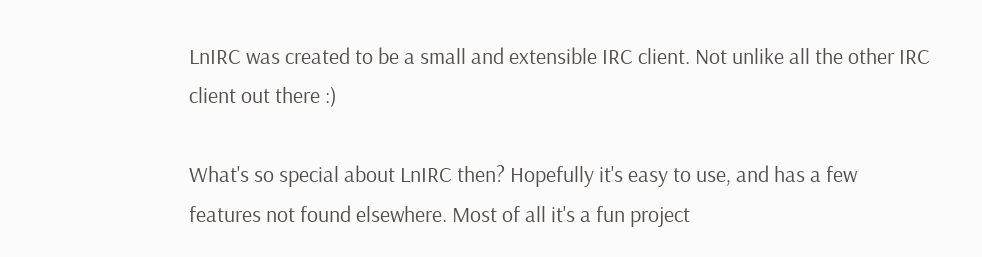LnIRC was created to be a small and extensible IRC client. Not unlike all the other IRC client out there :)

What's so special about LnIRC then? Hopefully it's easy to use, and has a few features not found elsewhere. Most of all it's a fun project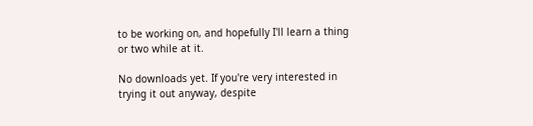to be working on, and hopefully I'll learn a thing or two while at it.

No downloads yet. If you're very interested in trying it out anyway, despite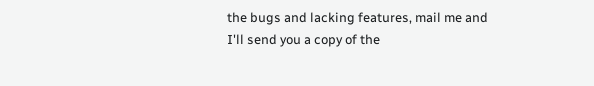the bugs and lacking features, mail me and I'll send you a copy of the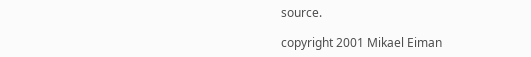source.

copyright 2001 Mikael Eiman